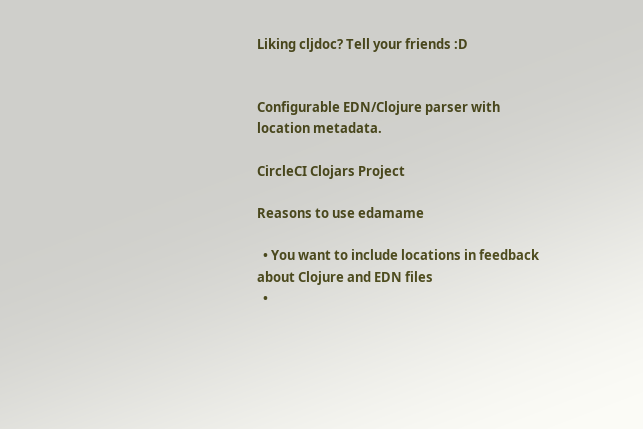Liking cljdoc? Tell your friends :D


Configurable EDN/Clojure parser with location metadata.

CircleCI Clojars Project

Reasons to use edamame

  • You want to include locations in feedback about Clojure and EDN files
  •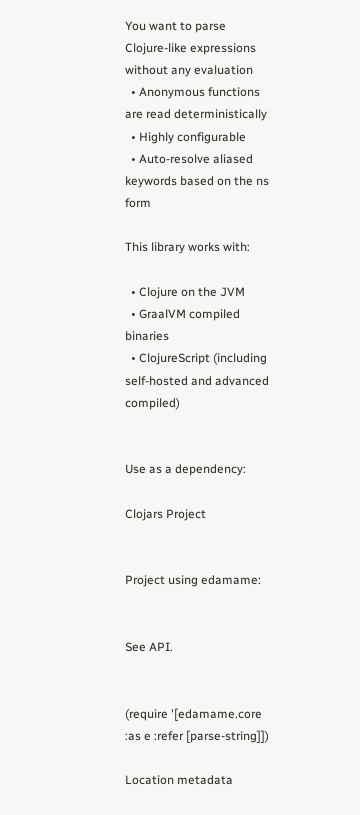You want to parse Clojure-like expressions without any evaluation
  • Anonymous functions are read deterministically
  • Highly configurable
  • Auto-resolve aliased keywords based on the ns form

This library works with:

  • Clojure on the JVM
  • GraalVM compiled binaries
  • ClojureScript (including self-hosted and advanced compiled)


Use as a dependency:

Clojars Project


Project using edamame:


See API.


(require '[edamame.core :as e :refer [parse-string]])

Location metadata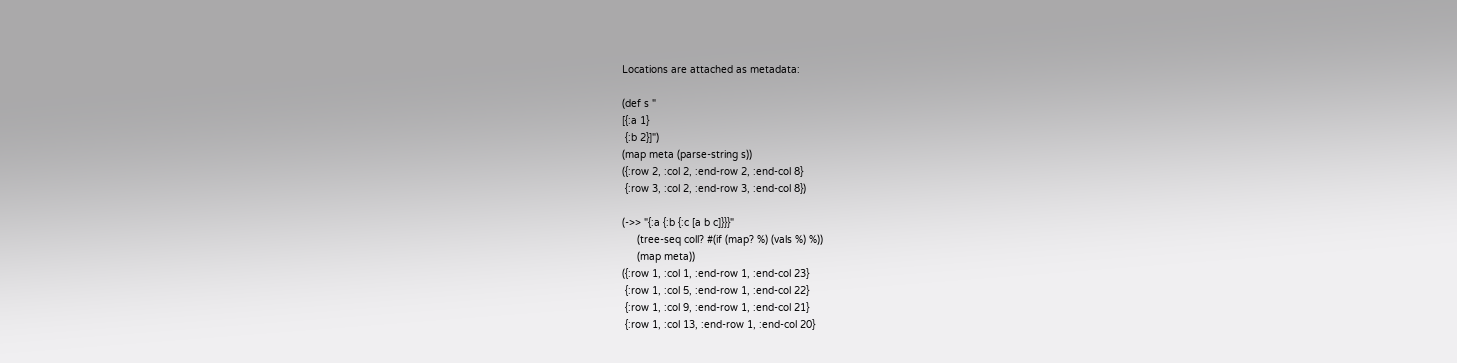Locations are attached as metadata:

(def s "
[{:a 1}
 {:b 2}]")
(map meta (parse-string s))
({:row 2, :col 2, :end-row 2, :end-col 8}
 {:row 3, :col 2, :end-row 3, :end-col 8})

(->> "{:a {:b {:c [a b c]}}}"
     (tree-seq coll? #(if (map? %) (vals %) %))
     (map meta))
({:row 1, :col 1, :end-row 1, :end-col 23}
 {:row 1, :col 5, :end-row 1, :end-col 22}
 {:row 1, :col 9, :end-row 1, :end-col 21}
 {:row 1, :col 13, :end-row 1, :end-col 20}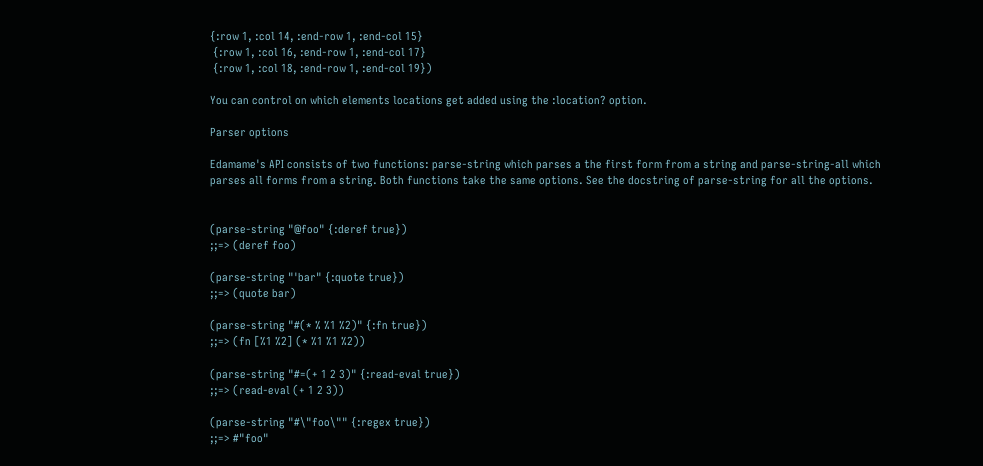{:row 1, :col 14, :end-row 1, :end-col 15}
 {:row 1, :col 16, :end-row 1, :end-col 17}
 {:row 1, :col 18, :end-row 1, :end-col 19})

You can control on which elements locations get added using the :location? option.

Parser options

Edamame's API consists of two functions: parse-string which parses a the first form from a string and parse-string-all which parses all forms from a string. Both functions take the same options. See the docstring of parse-string for all the options.


(parse-string "@foo" {:deref true})
;;=> (deref foo)

(parse-string "'bar" {:quote true})
;;=> (quote bar)

(parse-string "#(* % %1 %2)" {:fn true})
;;=> (fn [%1 %2] (* %1 %1 %2))

(parse-string "#=(+ 1 2 3)" {:read-eval true})
;;=> (read-eval (+ 1 2 3))

(parse-string "#\"foo\"" {:regex true})
;;=> #"foo"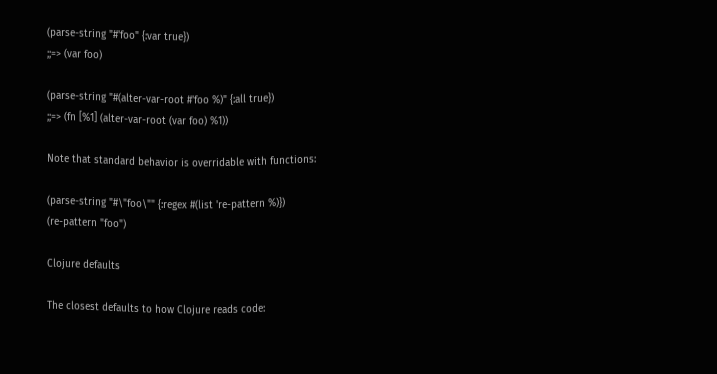(parse-string "#'foo" {:var true})
;;=> (var foo)

(parse-string "#(alter-var-root #'foo %)" {:all true})
;;=> (fn [%1] (alter-var-root (var foo) %1))

Note that standard behavior is overridable with functions:

(parse-string "#\"foo\"" {:regex #(list 're-pattern %)})
(re-pattern "foo")

Clojure defaults

The closest defaults to how Clojure reads code: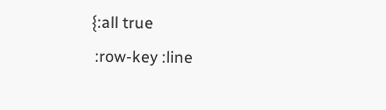{:all true
 :row-key :line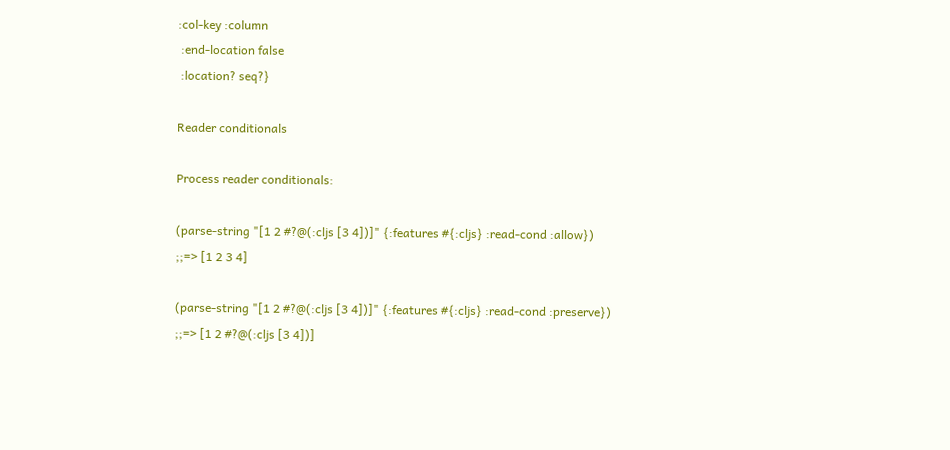:col-key :column
 :end-location false
 :location? seq?}

Reader conditionals

Process reader conditionals:

(parse-string "[1 2 #?@(:cljs [3 4])]" {:features #{:cljs} :read-cond :allow})
;;=> [1 2 3 4]

(parse-string "[1 2 #?@(:cljs [3 4])]" {:features #{:cljs} :read-cond :preserve})
;;=> [1 2 #?@(:cljs [3 4])]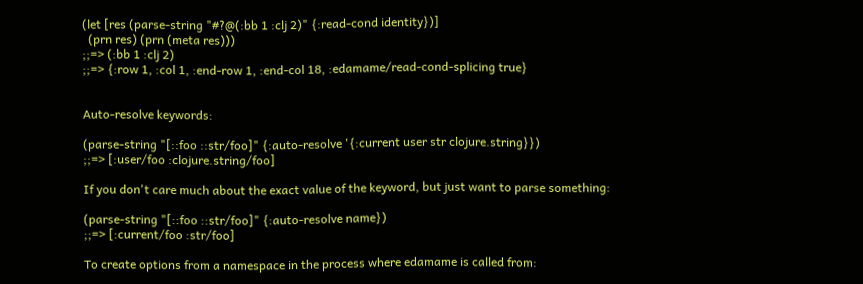(let [res (parse-string "#?@(:bb 1 :clj 2)" {:read-cond identity})]
  (prn res) (prn (meta res)))
;;=> (:bb 1 :clj 2)
;;=> {:row 1, :col 1, :end-row 1, :end-col 18, :edamame/read-cond-splicing true}


Auto-resolve keywords:

(parse-string "[::foo ::str/foo]" {:auto-resolve '{:current user str clojure.string}})
;;=> [:user/foo :clojure.string/foo]

If you don't care much about the exact value of the keyword, but just want to parse something:

(parse-string "[::foo ::str/foo]" {:auto-resolve name})
;;=> [:current/foo :str/foo]

To create options from a namespace in the process where edamame is called from: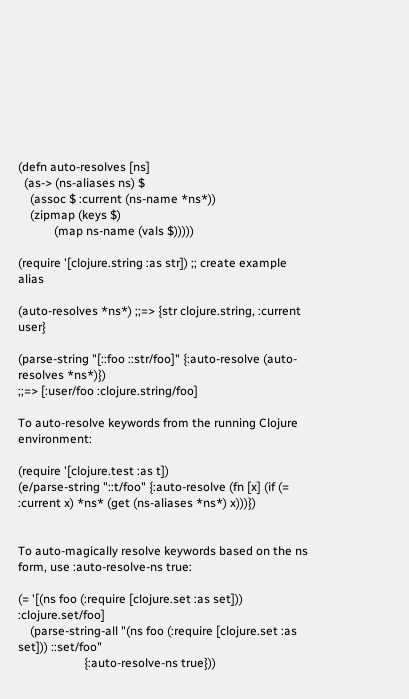(defn auto-resolves [ns]
  (as-> (ns-aliases ns) $
    (assoc $ :current (ns-name *ns*))
    (zipmap (keys $)
            (map ns-name (vals $)))))

(require '[clojure.string :as str]) ;; create example alias

(auto-resolves *ns*) ;;=> {str clojure.string, :current user}

(parse-string "[::foo ::str/foo]" {:auto-resolve (auto-resolves *ns*)})
;;=> [:user/foo :clojure.string/foo]

To auto-resolve keywords from the running Clojure environment:

(require '[clojure.test :as t])
(e/parse-string "::t/foo" {:auto-resolve (fn [x] (if (= :current x) *ns* (get (ns-aliases *ns*) x)))})


To auto-magically resolve keywords based on the ns form, use :auto-resolve-ns true:

(= '[(ns foo (:require [clojure.set :as set])) :clojure.set/foo]
    (parse-string-all "(ns foo (:require [clojure.set :as set])) ::set/foo"
                      {:auto-resolve-ns true}))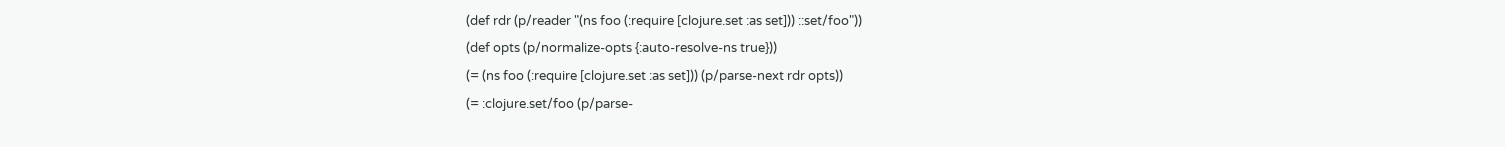(def rdr (p/reader "(ns foo (:require [clojure.set :as set])) ::set/foo"))
(def opts (p/normalize-opts {:auto-resolve-ns true}))
(= (ns foo (:require [clojure.set :as set])) (p/parse-next rdr opts))
(= :clojure.set/foo (p/parse-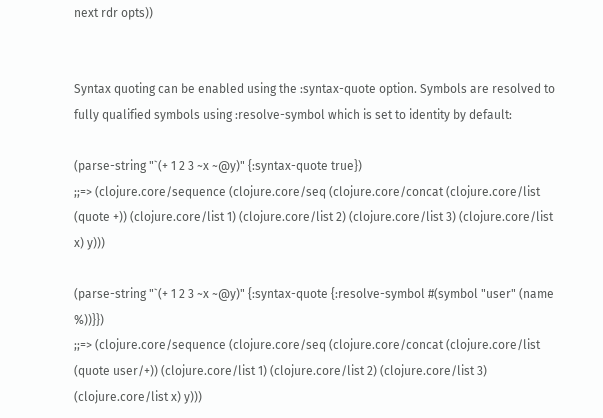next rdr opts))


Syntax quoting can be enabled using the :syntax-quote option. Symbols are resolved to fully qualified symbols using :resolve-symbol which is set to identity by default:

(parse-string "`(+ 1 2 3 ~x ~@y)" {:syntax-quote true})
;;=> (clojure.core/sequence (clojure.core/seq (clojure.core/concat (clojure.core/list (quote +)) (clojure.core/list 1) (clojure.core/list 2) (clojure.core/list 3) (clojure.core/list x) y)))

(parse-string "`(+ 1 2 3 ~x ~@y)" {:syntax-quote {:resolve-symbol #(symbol "user" (name %))}})
;;=> (clojure.core/sequence (clojure.core/seq (clojure.core/concat (clojure.core/list (quote user/+)) (clojure.core/list 1) (clojure.core/list 2) (clojure.core/list 3) (clojure.core/list x) y)))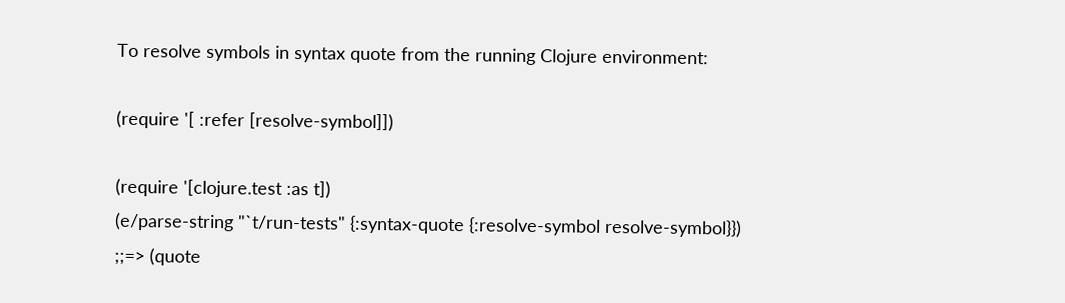To resolve symbols in syntax quote from the running Clojure environment:

(require '[ :refer [resolve-symbol]])

(require '[clojure.test :as t])
(e/parse-string "`t/run-tests" {:syntax-quote {:resolve-symbol resolve-symbol}})
;;=> (quote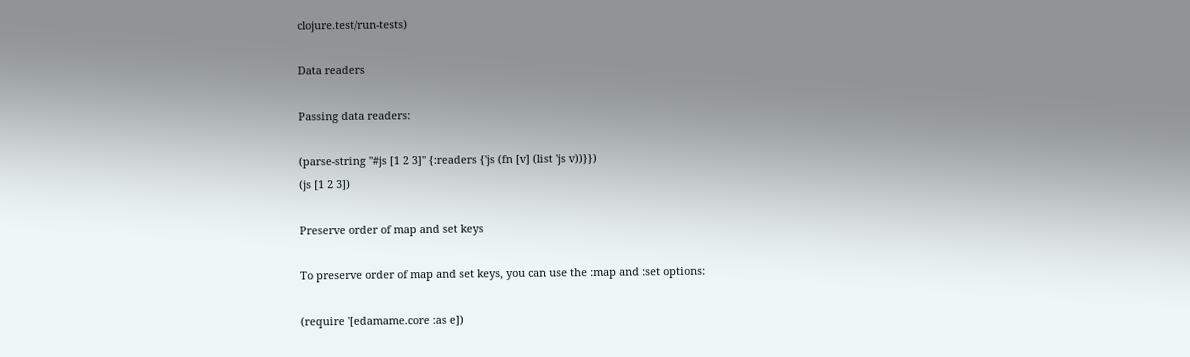clojure.test/run-tests)

Data readers

Passing data readers:

(parse-string "#js [1 2 3]" {:readers {'js (fn [v] (list 'js v))}})
(js [1 2 3])

Preserve order of map and set keys

To preserve order of map and set keys, you can use the :map and :set options:

(require '[edamame.core :as e])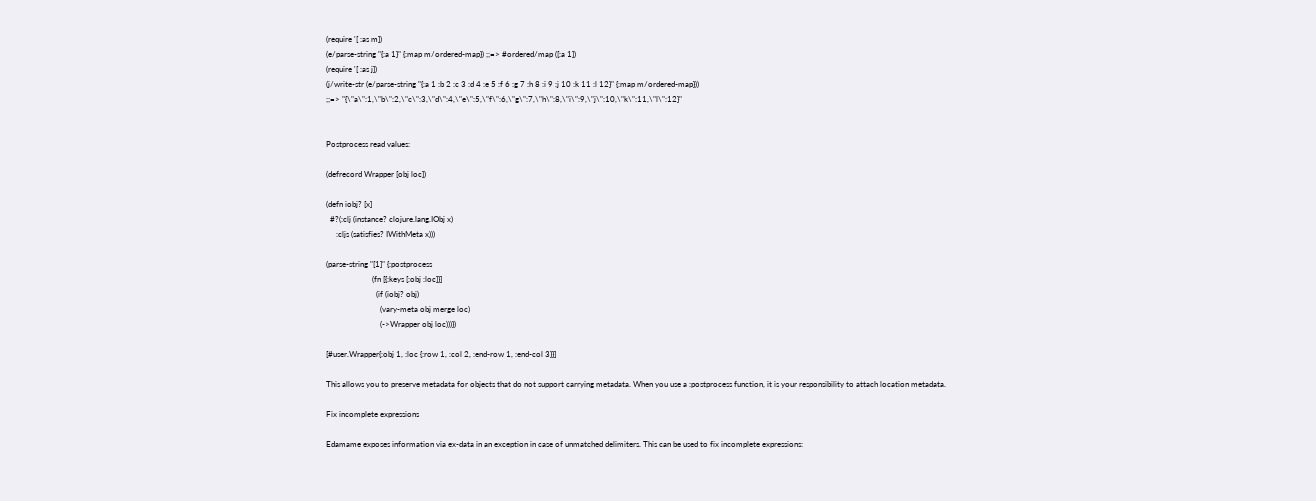(require '[ :as m])
(e/parse-string "{:a 1}" {:map m/ordered-map}) ;;=> #ordered/map ([:a 1])
(require '[ :as j])
(j/write-str (e/parse-string "{:a 1 :b 2 :c 3 :d 4 :e 5 :f 6 :g 7 :h 8 :i 9 :j 10 :k 11 :l 12}" {:map m/ordered-map}))
;;=> "{\"a\":1,\"b\":2,\"c\":3,\"d\":4,\"e\":5,\"f\":6,\"g\":7,\"h\":8,\"i\":9,\"j\":10,\"k\":11,\"l\":12}"


Postprocess read values:

(defrecord Wrapper [obj loc])

(defn iobj? [x]
  #?(:clj (instance? clojure.lang.IObj x)
     :cljs (satisfies? IWithMeta x)))

(parse-string "[1]" {:postprocess
                       (fn [{:keys [:obj :loc]}]
                         (if (iobj? obj)
                           (vary-meta obj merge loc)
                           (->Wrapper obj loc)))})

[#user.Wrapper{:obj 1, :loc {:row 1, :col 2, :end-row 1, :end-col 3}}]

This allows you to preserve metadata for objects that do not support carrying metadata. When you use a :postprocess function, it is your responsibility to attach location metadata.

Fix incomplete expressions

Edamame exposes information via ex-data in an exception in case of unmatched delimiters. This can be used to fix incomplete expressions: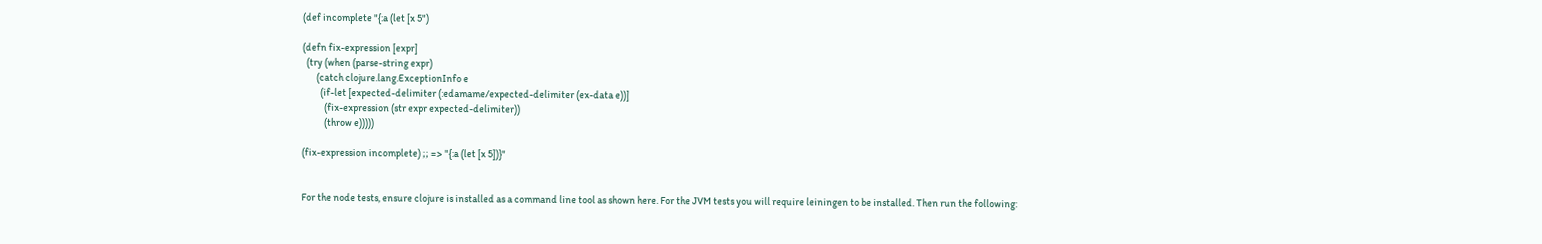(def incomplete "{:a (let [x 5")

(defn fix-expression [expr]
  (try (when (parse-string expr)
       (catch clojure.lang.ExceptionInfo e
         (if-let [expected-delimiter (:edamame/expected-delimiter (ex-data e))]
           (fix-expression (str expr expected-delimiter))
           (throw e)))))

(fix-expression incomplete) ;; => "{:a (let [x 5])}"


For the node tests, ensure clojure is installed as a command line tool as shown here. For the JVM tests you will require leiningen to be installed. Then run the following: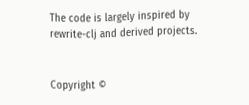The code is largely inspired by rewrite-clj and derived projects.


Copyright ©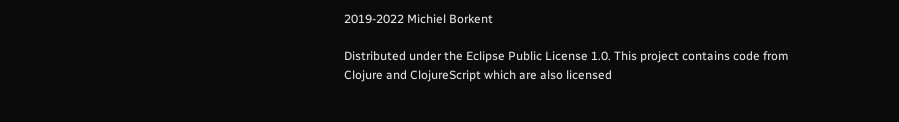2019-2022 Michiel Borkent

Distributed under the Eclipse Public License 1.0. This project contains code from Clojure and ClojureScript which are also licensed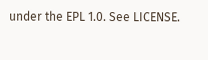under the EPL 1.0. See LICENSE.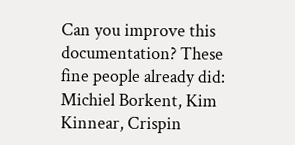Can you improve this documentation? These fine people already did:
Michiel Borkent, Kim Kinnear, Crispin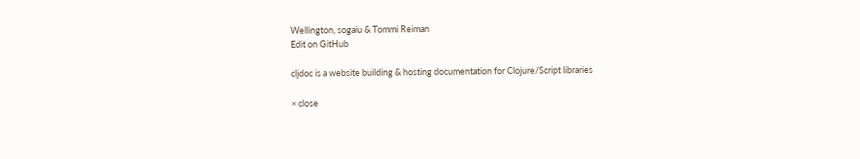Wellington, sogaiu & Tommi Reiman
Edit on GitHub

cljdoc is a website building & hosting documentation for Clojure/Script libraries

× close